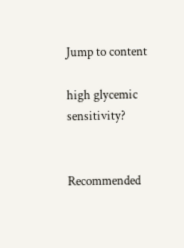Jump to content

high glycemic sensitivity?


Recommended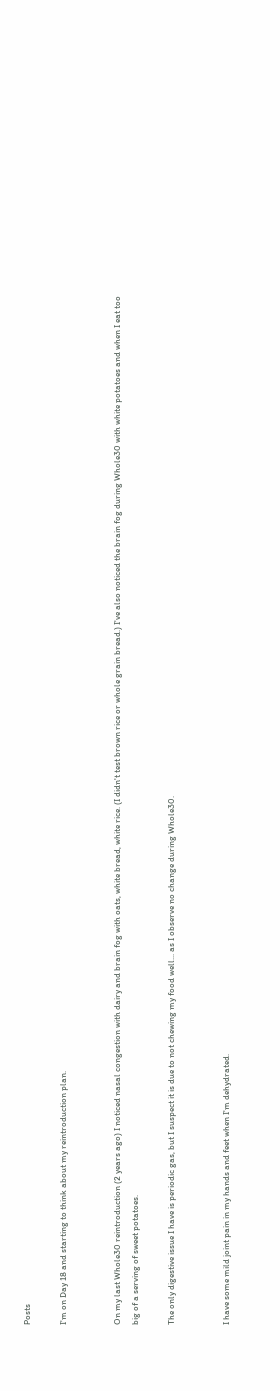Posts

I'm on Day 18 and starting to think about my reintroduction plan.


On my last Whole30 reintroduction (2 years ago) I noticed nasal congestion with dairy and brain fog with oats, white bread, white rice. (I didn't test brown rice or whole grain bread.) I've also noticed the brain fog during Whole30 with white potatoes and when I eat too big of a serving of sweet potatoes.

The only digestive issue I have is periodic gas, but I suspect it is due to not chewing my food well... as I observe no change during Whole30.


I have some mild joint pain in my hands and feet when I'm dehydrated.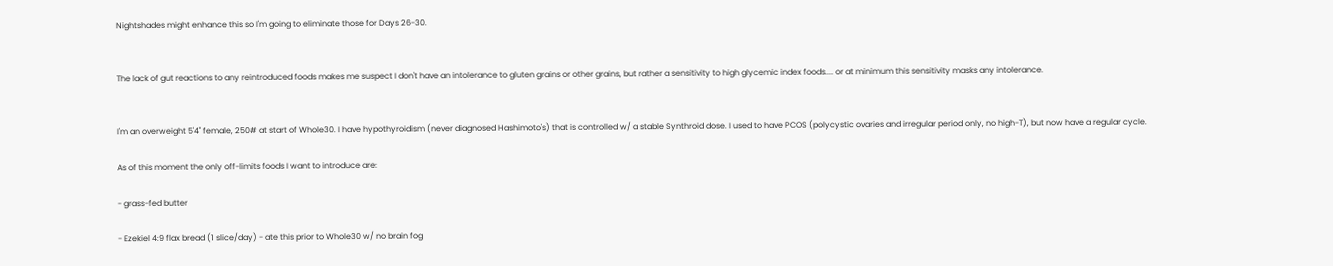Nightshades might enhance this so I'm going to eliminate those for Days 26-30.


The lack of gut reactions to any reintroduced foods makes me suspect I don't have an intolerance to gluten grains or other grains, but rather a sensitivity to high glycemic index foods.... or at minimum this sensitivity masks any intolerance.


I'm an overweight 5'4" female, 250# at start of Whole30. I have hypothyroidism (never diagnosed Hashimoto's) that is controlled w/ a stable Synthroid dose. I used to have PCOS (polycystic ovaries and irregular period only, no high-T), but now have a regular cycle.

As of this moment the only off-limits foods I want to introduce are:

- grass-fed butter

- Ezekiel 4:9 flax bread (1 slice/day) - ate this prior to Whole30 w/ no brain fog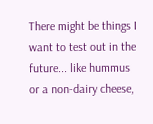There might be things I want to test out in the future... like hummus or a non-dairy cheese,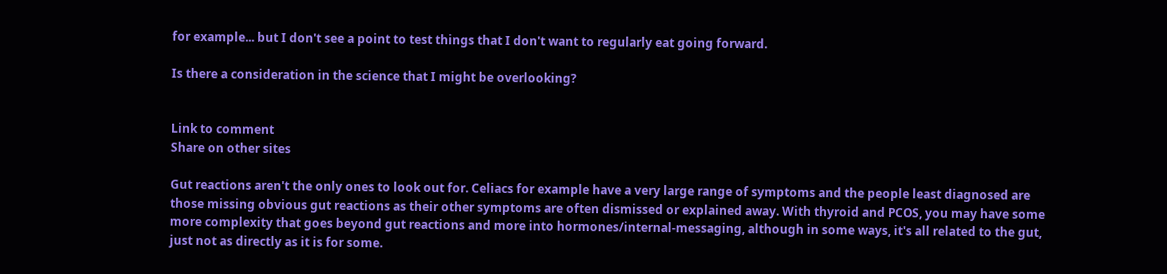for example... but I don't see a point to test things that I don't want to regularly eat going forward.

Is there a consideration in the science that I might be overlooking?


Link to comment
Share on other sites

Gut reactions aren't the only ones to look out for. Celiacs for example have a very large range of symptoms and the people least diagnosed are those missing obvious gut reactions as their other symptoms are often dismissed or explained away. With thyroid and PCOS, you may have some more complexity that goes beyond gut reactions and more into hormones/internal-messaging, although in some ways, it's all related to the gut, just not as directly as it is for some.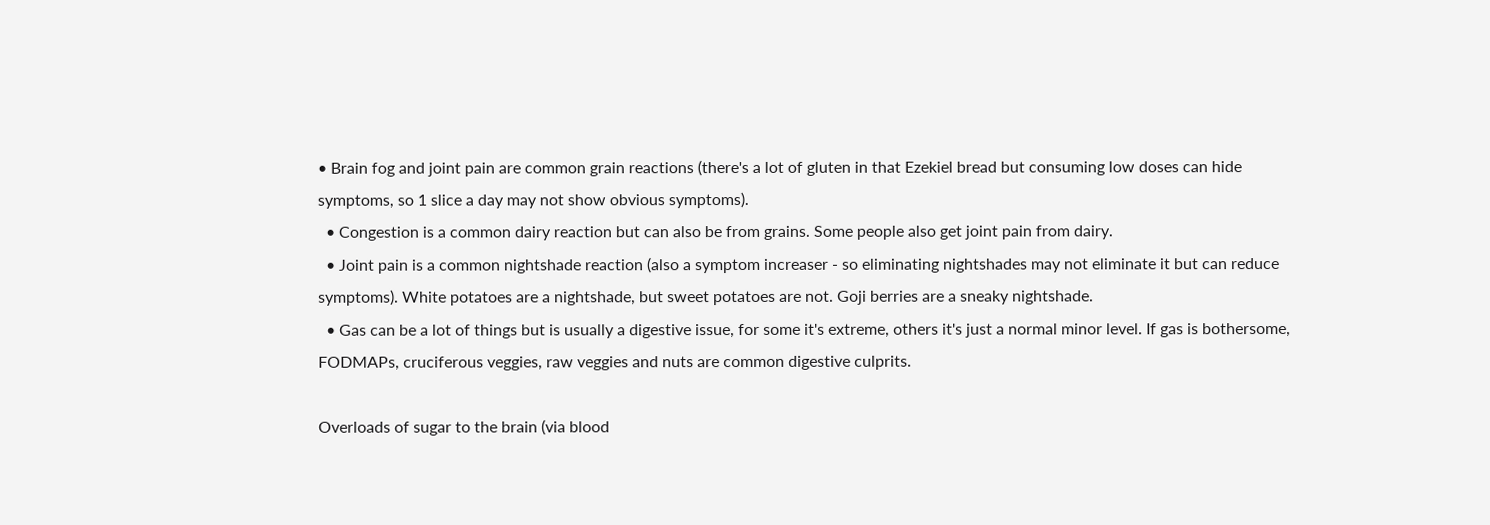• Brain fog and joint pain are common grain reactions (there's a lot of gluten in that Ezekiel bread but consuming low doses can hide symptoms, so 1 slice a day may not show obvious symptoms).
  • Congestion is a common dairy reaction but can also be from grains. Some people also get joint pain from dairy.
  • Joint pain is a common nightshade reaction (also a symptom increaser - so eliminating nightshades may not eliminate it but can reduce symptoms). White potatoes are a nightshade, but sweet potatoes are not. Goji berries are a sneaky nightshade.
  • Gas can be a lot of things but is usually a digestive issue, for some it's extreme, others it's just a normal minor level. If gas is bothersome, FODMAPs, cruciferous veggies, raw veggies and nuts are common digestive culprits.

Overloads of sugar to the brain (via blood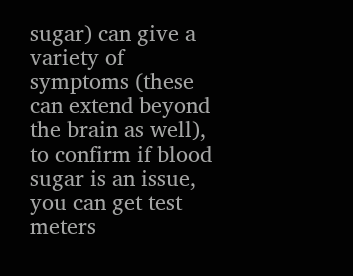sugar) can give a variety of symptoms (these can extend beyond the brain as well), to confirm if blood sugar is an issue, you can get test meters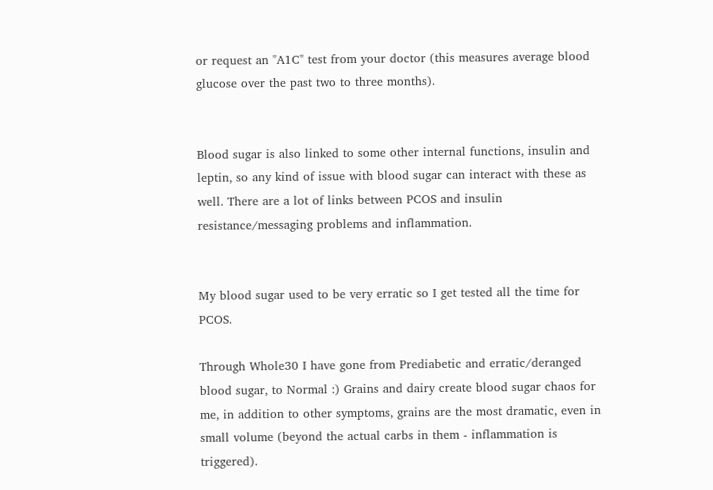or request an "A1C" test from your doctor (this measures average blood glucose over the past two to three months).


Blood sugar is also linked to some other internal functions, insulin and leptin, so any kind of issue with blood sugar can interact with these as well. There are a lot of links between PCOS and insulin resistance/messaging problems and inflammation.


My blood sugar used to be very erratic so I get tested all the time for PCOS.

Through Whole30 I have gone from Prediabetic and erratic/deranged blood sugar, to Normal :) Grains and dairy create blood sugar chaos for me, in addition to other symptoms, grains are the most dramatic, even in small volume (beyond the actual carbs in them - inflammation is triggered).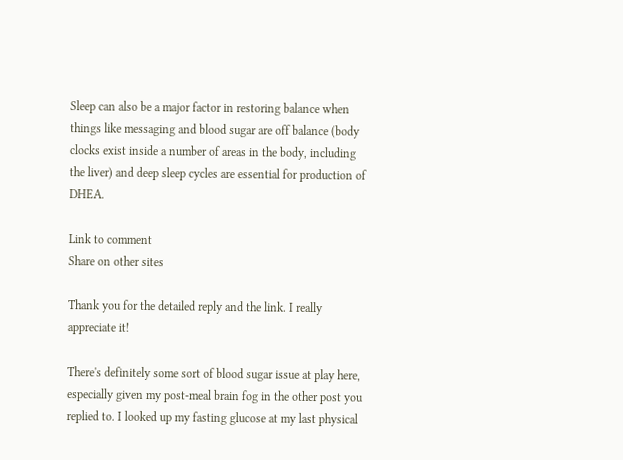Sleep can also be a major factor in restoring balance when things like messaging and blood sugar are off balance (body clocks exist inside a number of areas in the body, including the liver) and deep sleep cycles are essential for production of DHEA.

Link to comment
Share on other sites

Thank you for the detailed reply and the link. I really appreciate it!

There's definitely some sort of blood sugar issue at play here, especially given my post-meal brain fog in the other post you replied to. I looked up my fasting glucose at my last physical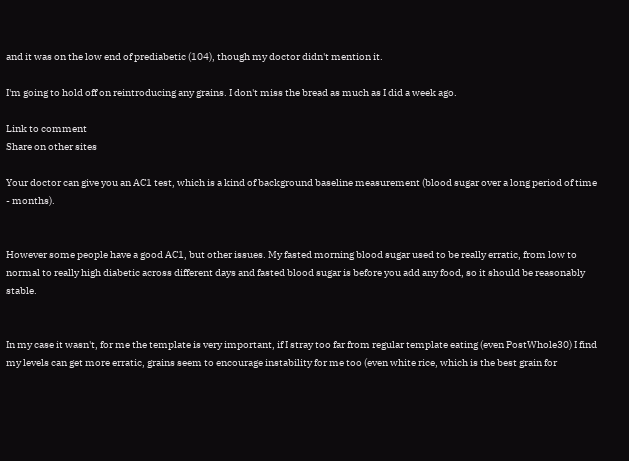and it was on the low end of prediabetic (104), though my doctor didn't mention it.

I'm going to hold off on reintroducing any grains. I don't miss the bread as much as I did a week ago.

Link to comment
Share on other sites

Your doctor can give you an AC1 test, which is a kind of background baseline measurement (blood sugar over a long period of time - months).


However some people have a good AC1, but other issues. My fasted morning blood sugar used to be really erratic, from low to normal to really high diabetic across different days and fasted blood sugar is before you add any food, so it should be reasonably stable.


In my case it wasn't, for me the template is very important, if I stray too far from regular template eating (even PostWhole30) I find my levels can get more erratic, grains seem to encourage instability for me too (even white rice, which is the best grain for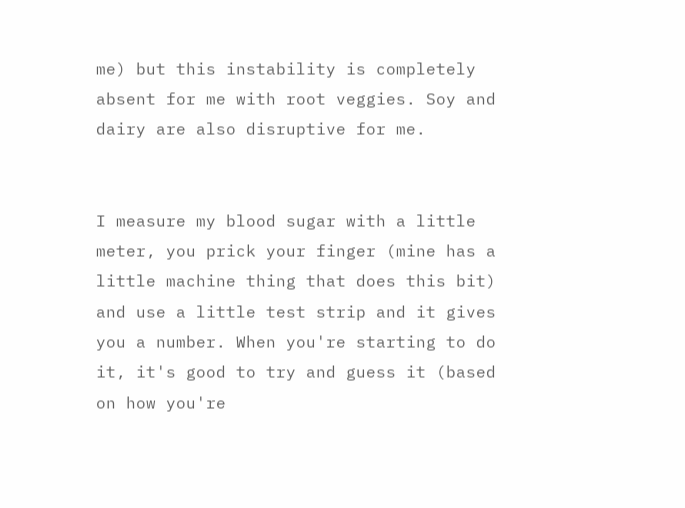me) but this instability is completely absent for me with root veggies. Soy and dairy are also disruptive for me.


I measure my blood sugar with a little meter, you prick your finger (mine has a little machine thing that does this bit) and use a little test strip and it gives you a number. When you're starting to do it, it's good to try and guess it (based on how you're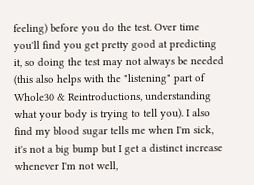feeling) before you do the test. Over time you'll find you get pretty good at predicting it, so doing the test may not always be needed (this also helps with the "listening" part of Whole30 & Reintroductions, understanding what your body is trying to tell you). I also find my blood sugar tells me when I'm sick, it's not a big bump but I get a distinct increase whenever I'm not well,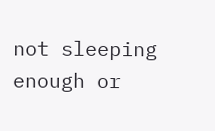not sleeping enough or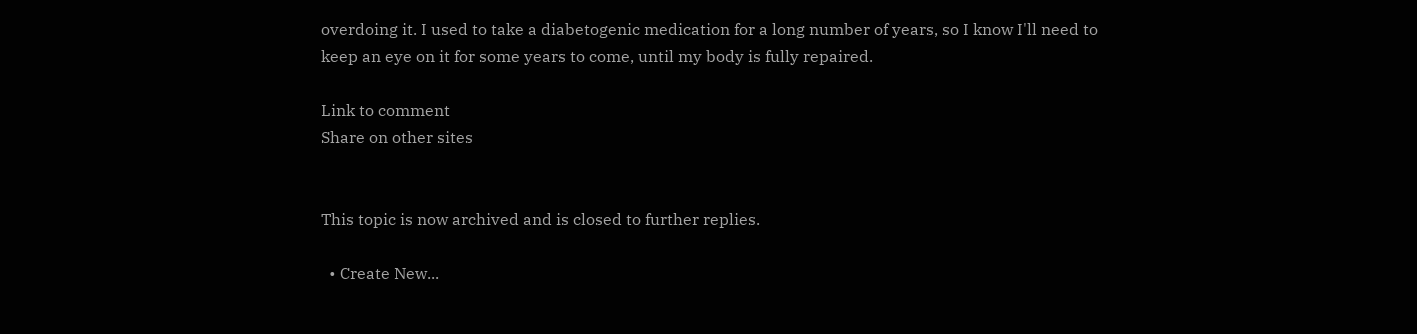overdoing it. I used to take a diabetogenic medication for a long number of years, so I know I'll need to keep an eye on it for some years to come, until my body is fully repaired.

Link to comment
Share on other sites


This topic is now archived and is closed to further replies.

  • Create New...